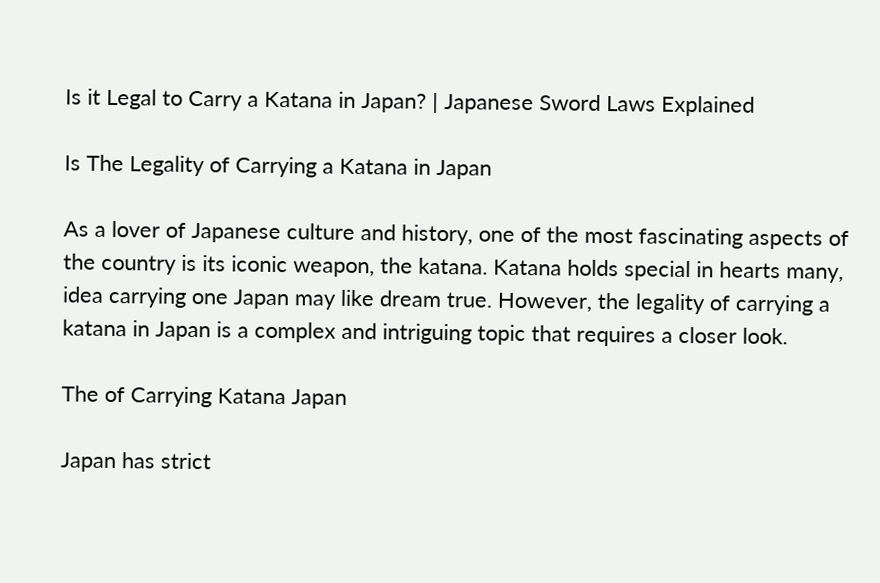Is it Legal to Carry a Katana in Japan? | Japanese Sword Laws Explained

Is The Legality of Carrying a Katana in Japan

As a lover of Japanese culture and history, one of the most fascinating aspects of the country is its iconic weapon, the katana. Katana holds special in hearts many, idea carrying one Japan may like dream true. However, the legality of carrying a katana in Japan is a complex and intriguing topic that requires a closer look.

The of Carrying Katana Japan

Japan has strict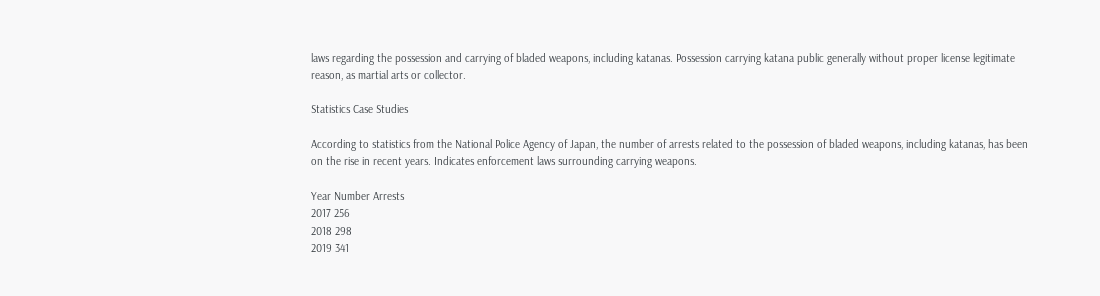laws regarding the possession and carrying of bladed weapons, including katanas. Possession carrying katana public generally without proper license legitimate reason, as martial arts or collector.

Statistics Case Studies

According to statistics from the National Police Agency of Japan, the number of arrests related to the possession of bladed weapons, including katanas, has been on the rise in recent years. Indicates enforcement laws surrounding carrying weapons.

Year Number Arrests
2017 256
2018 298
2019 341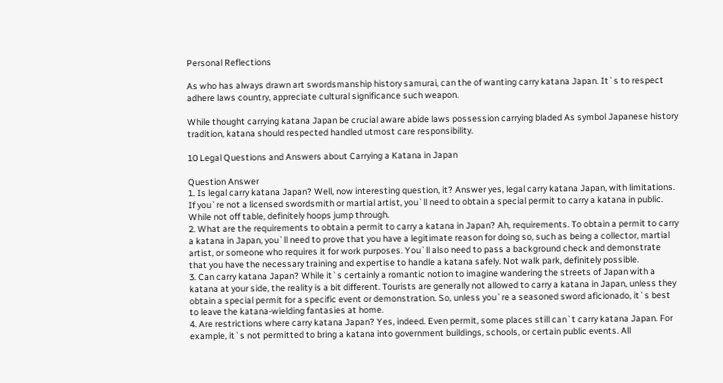Personal Reflections

As who has always drawn art swordsmanship history samurai, can the of wanting carry katana Japan. It`s to respect adhere laws country, appreciate cultural significance such weapon.

While thought carrying katana Japan be crucial aware abide laws possession carrying bladed As symbol Japanese history tradition, katana should respected handled utmost care responsibility.

10 Legal Questions and Answers about Carrying a Katana in Japan

Question Answer
1. Is legal carry katana Japan? Well, now interesting question, it? Answer yes, legal carry katana Japan, with limitations. If you`re not a licensed swordsmith or martial artist, you`ll need to obtain a special permit to carry a katana in public. While not off table, definitely hoops jump through.
2. What are the requirements to obtain a permit to carry a katana in Japan? Ah, requirements. To obtain a permit to carry a katana in Japan, you`ll need to prove that you have a legitimate reason for doing so, such as being a collector, martial artist, or someone who requires it for work purposes. You`ll also need to pass a background check and demonstrate that you have the necessary training and expertise to handle a katana safely. Not walk park, definitely possible.
3. Can carry katana Japan? While it`s certainly a romantic notion to imagine wandering the streets of Japan with a katana at your side, the reality is a bit different. Tourists are generally not allowed to carry a katana in Japan, unless they obtain a special permit for a specific event or demonstration. So, unless you`re a seasoned sword aficionado, it`s best to leave the katana-wielding fantasies at home.
4. Are restrictions where carry katana Japan? Yes, indeed. Even permit, some places still can`t carry katana Japan. For example, it`s not permitted to bring a katana into government buildings, schools, or certain public events. All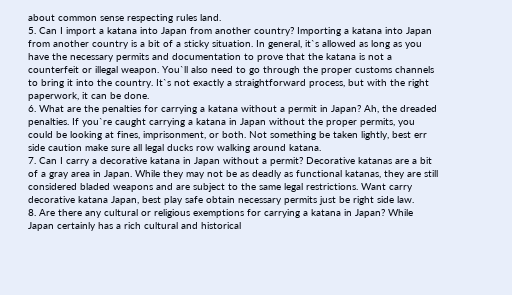about common sense respecting rules land.
5. Can I import a katana into Japan from another country? Importing a katana into Japan from another country is a bit of a sticky situation. In general, it`s allowed as long as you have the necessary permits and documentation to prove that the katana is not a counterfeit or illegal weapon. You`ll also need to go through the proper customs channels to bring it into the country. It`s not exactly a straightforward process, but with the right paperwork, it can be done.
6. What are the penalties for carrying a katana without a permit in Japan? Ah, the dreaded penalties. If you`re caught carrying a katana in Japan without the proper permits, you could be looking at fines, imprisonment, or both. Not something be taken lightly, best err side caution make sure all legal ducks row walking around katana.
7. Can I carry a decorative katana in Japan without a permit? Decorative katanas are a bit of a gray area in Japan. While they may not be as deadly as functional katanas, they are still considered bladed weapons and are subject to the same legal restrictions. Want carry decorative katana Japan, best play safe obtain necessary permits just be right side law.
8. Are there any cultural or religious exemptions for carrying a katana in Japan? While Japan certainly has a rich cultural and historical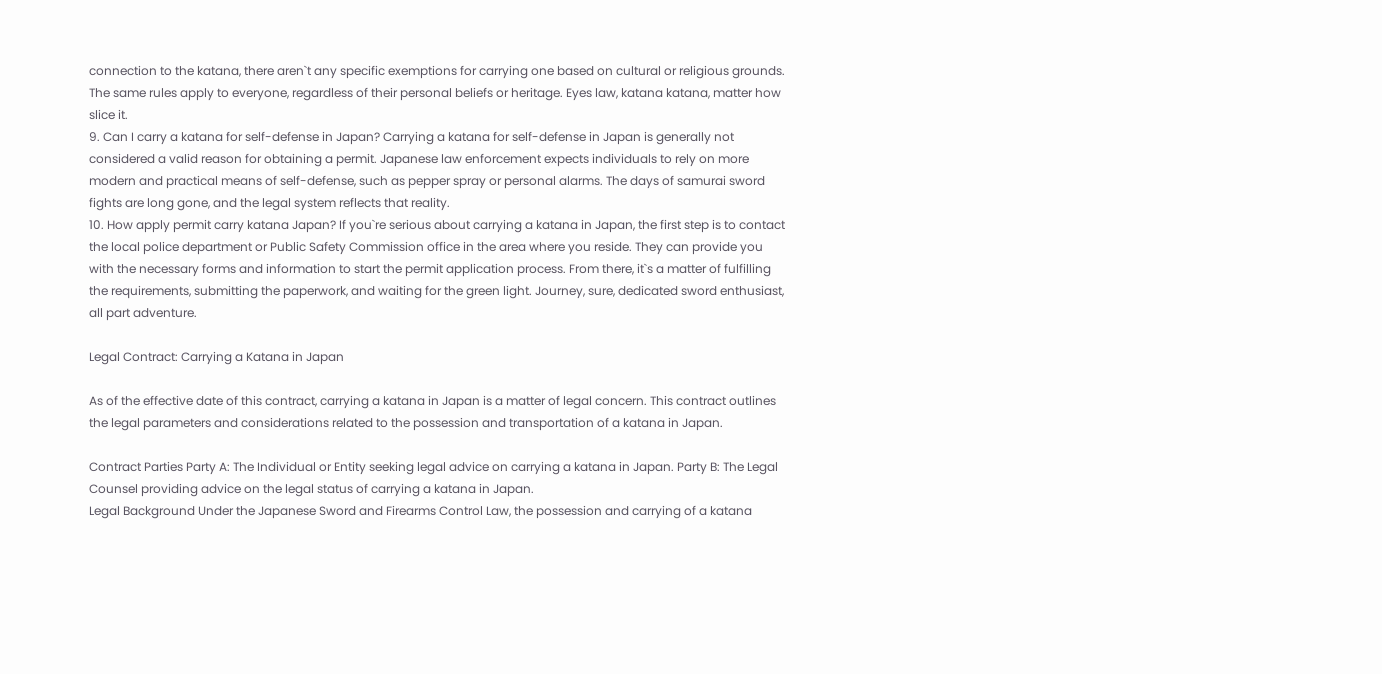connection to the katana, there aren`t any specific exemptions for carrying one based on cultural or religious grounds. The same rules apply to everyone, regardless of their personal beliefs or heritage. Eyes law, katana katana, matter how slice it.
9. Can I carry a katana for self-defense in Japan? Carrying a katana for self-defense in Japan is generally not considered a valid reason for obtaining a permit. Japanese law enforcement expects individuals to rely on more modern and practical means of self-defense, such as pepper spray or personal alarms. The days of samurai sword fights are long gone, and the legal system reflects that reality.
10. How apply permit carry katana Japan? If you`re serious about carrying a katana in Japan, the first step is to contact the local police department or Public Safety Commission office in the area where you reside. They can provide you with the necessary forms and information to start the permit application process. From there, it`s a matter of fulfilling the requirements, submitting the paperwork, and waiting for the green light. Journey, sure, dedicated sword enthusiast, all part adventure.

Legal Contract: Carrying a Katana in Japan

As of the effective date of this contract, carrying a katana in Japan is a matter of legal concern. This contract outlines the legal parameters and considerations related to the possession and transportation of a katana in Japan.

Contract Parties Party A: The Individual or Entity seeking legal advice on carrying a katana in Japan. Party B: The Legal Counsel providing advice on the legal status of carrying a katana in Japan.
Legal Background Under the Japanese Sword and Firearms Control Law, the possession and carrying of a katana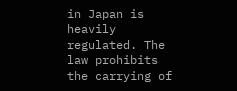in Japan is heavily regulated. The law prohibits the carrying of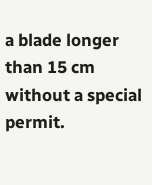a blade longer than 15 cm without a special permit.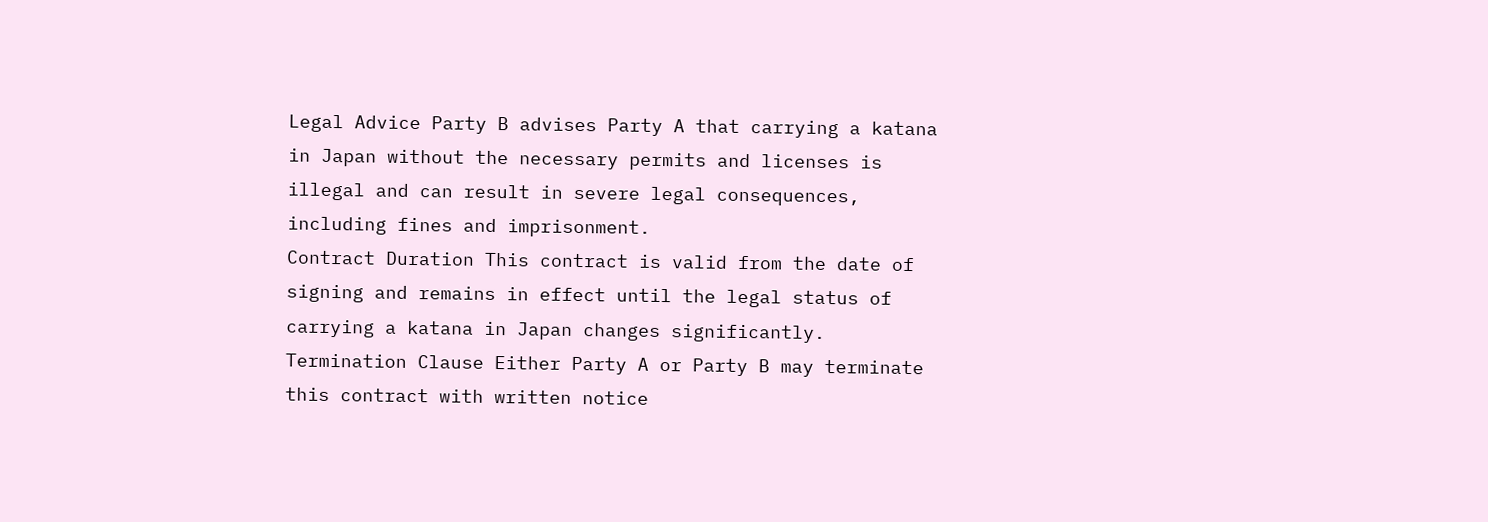Legal Advice Party B advises Party A that carrying a katana in Japan without the necessary permits and licenses is illegal and can result in severe legal consequences, including fines and imprisonment.
Contract Duration This contract is valid from the date of signing and remains in effect until the legal status of carrying a katana in Japan changes significantly.
Termination Clause Either Party A or Party B may terminate this contract with written notice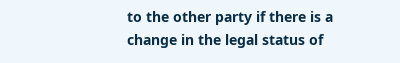to the other party if there is a change in the legal status of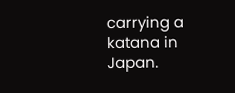carrying a katana in Japan.